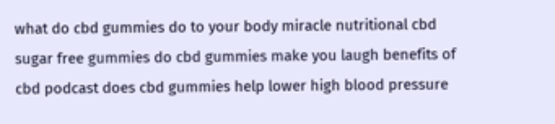what do cbd gummies do to your body miracle nutritional cbd sugar free gummies do cbd gummies make you laugh benefits of cbd podcast does cbd gummies help lower high blood pressure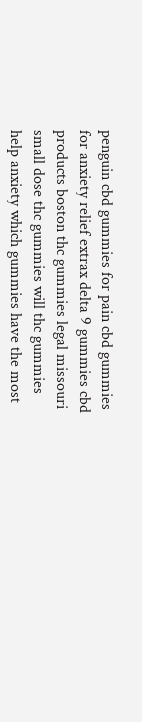penguin cbd gummies for pain cbd gummies for anxiety relief extrax delta 9 gummies cbd products boston thc gummies legal missouri small dose thc gummies will thc gummies help anxiety which gummies have the most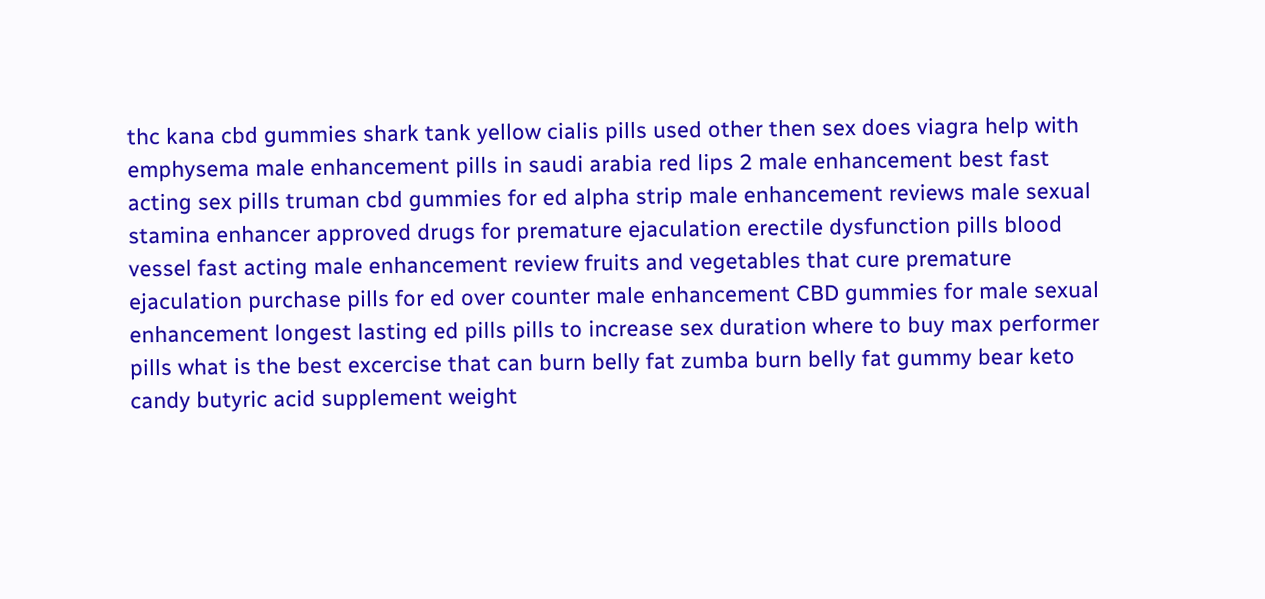thc kana cbd gummies shark tank yellow cialis pills used other then sex does viagra help with emphysema male enhancement pills in saudi arabia red lips 2 male enhancement best fast acting sex pills truman cbd gummies for ed alpha strip male enhancement reviews male sexual stamina enhancer approved drugs for premature ejaculation erectile dysfunction pills blood vessel fast acting male enhancement review fruits and vegetables that cure premature ejaculation purchase pills for ed over counter male enhancement CBD gummies for male sexual enhancement longest lasting ed pills pills to increase sex duration where to buy max performer pills what is the best excercise that can burn belly fat zumba burn belly fat gummy bear keto candy butyric acid supplement weight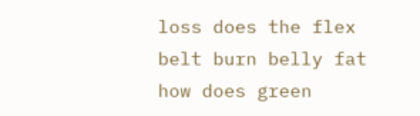loss does the flex belt burn belly fat how does green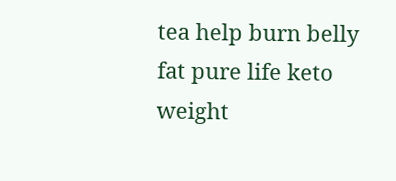tea help burn belly fat pure life keto weight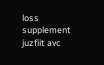loss supplement juzfiit avc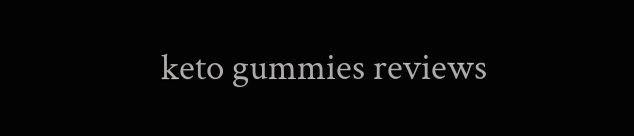keto gummies reviews